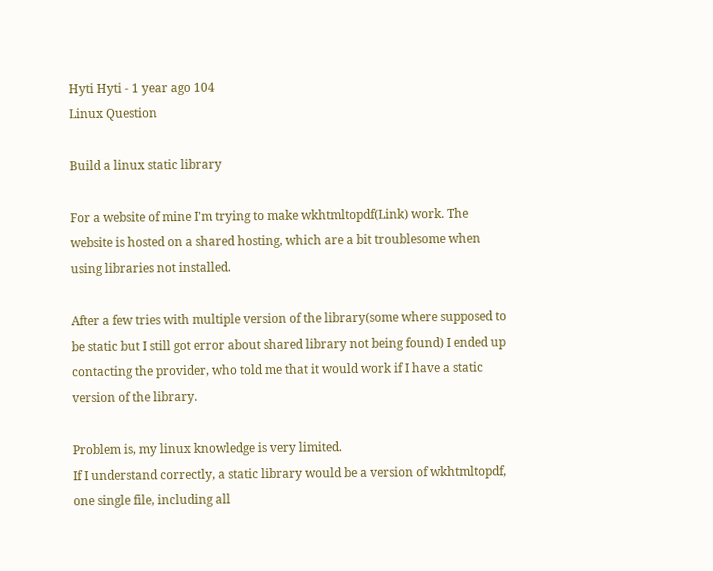Hyti Hyti - 1 year ago 104
Linux Question

Build a linux static library

For a website of mine I'm trying to make wkhtmltopdf(Link) work. The website is hosted on a shared hosting, which are a bit troublesome when using libraries not installed.

After a few tries with multiple version of the library(some where supposed to be static but I still got error about shared library not being found) I ended up contacting the provider, who told me that it would work if I have a static version of the library.

Problem is, my linux knowledge is very limited.
If I understand correctly, a static library would be a version of wkhtmltopdf, one single file, including all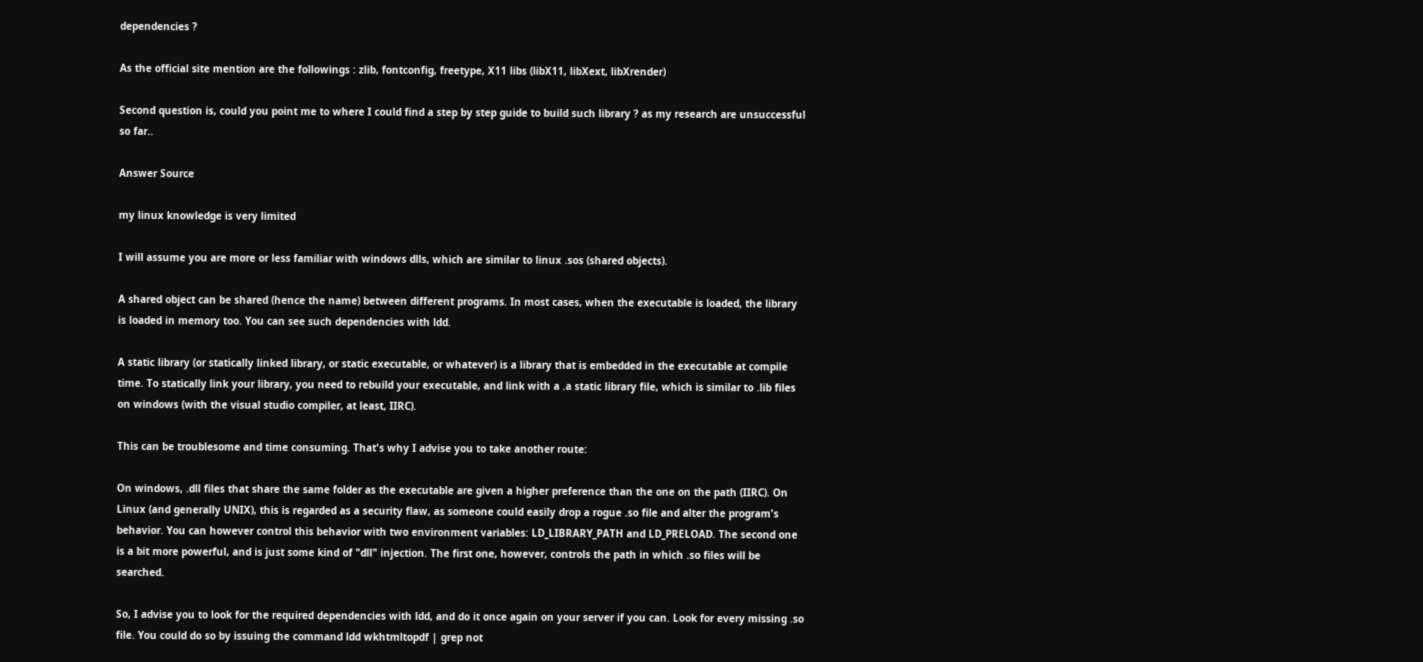dependencies ?

As the official site mention are the followings : zlib, fontconfig, freetype, X11 libs (libX11, libXext, libXrender)

Second question is, could you point me to where I could find a step by step guide to build such library ? as my research are unsuccessful so far..

Answer Source

my linux knowledge is very limited

I will assume you are more or less familiar with windows dlls, which are similar to linux .sos (shared objects).

A shared object can be shared (hence the name) between different programs. In most cases, when the executable is loaded, the library is loaded in memory too. You can see such dependencies with ldd.

A static library (or statically linked library, or static executable, or whatever) is a library that is embedded in the executable at compile time. To statically link your library, you need to rebuild your executable, and link with a .a static library file, which is similar to .lib files on windows (with the visual studio compiler, at least, IIRC).

This can be troublesome and time consuming. That's why I advise you to take another route:

On windows, .dll files that share the same folder as the executable are given a higher preference than the one on the path (IIRC). On Linux (and generally UNIX), this is regarded as a security flaw, as someone could easily drop a rogue .so file and alter the program's behavior. You can however control this behavior with two environment variables: LD_LIBRARY_PATH and LD_PRELOAD. The second one is a bit more powerful, and is just some kind of "dll" injection. The first one, however, controls the path in which .so files will be searched.

So, I advise you to look for the required dependencies with ldd, and do it once again on your server if you can. Look for every missing .so file. You could do so by issuing the command ldd wkhtmltopdf | grep not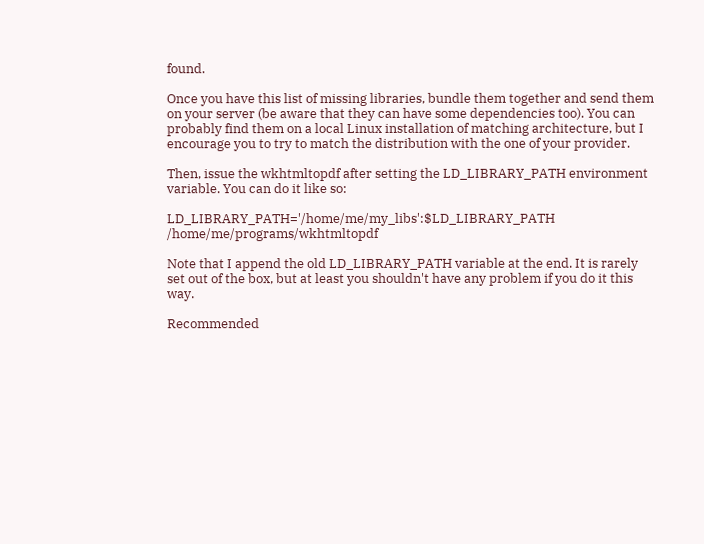found.

Once you have this list of missing libraries, bundle them together and send them on your server (be aware that they can have some dependencies too). You can probably find them on a local Linux installation of matching architecture, but I encourage you to try to match the distribution with the one of your provider.

Then, issue the wkhtmltopdf after setting the LD_LIBRARY_PATH environment variable. You can do it like so:

LD_LIBRARY_PATH='/home/me/my_libs':$LD_LIBRARY_PATH /home/me/programs/wkhtmltopdf

Note that I append the old LD_LIBRARY_PATH variable at the end. It is rarely set out of the box, but at least you shouldn't have any problem if you do it this way.

Recommended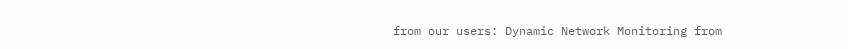from our users: Dynamic Network Monitoring from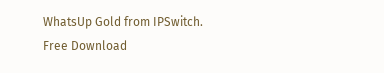WhatsUp Gold from IPSwitch. Free Download